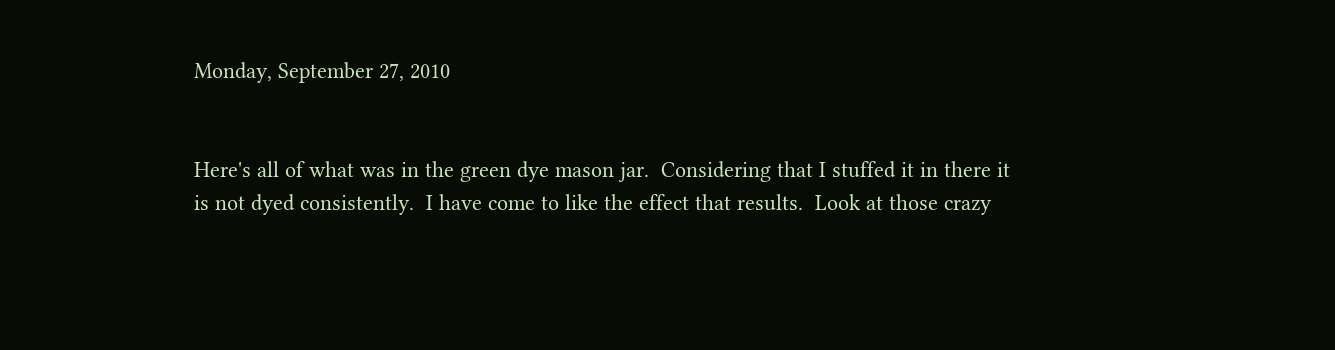Monday, September 27, 2010


Here's all of what was in the green dye mason jar.  Considering that I stuffed it in there it is not dyed consistently.  I have come to like the effect that results.  Look at those crazy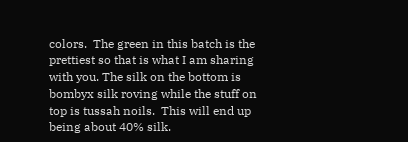colors.  The green in this batch is the prettiest so that is what I am sharing with you. The silk on the bottom is bombyx silk roving while the stuff on top is tussah noils.  This will end up being about 40% silk.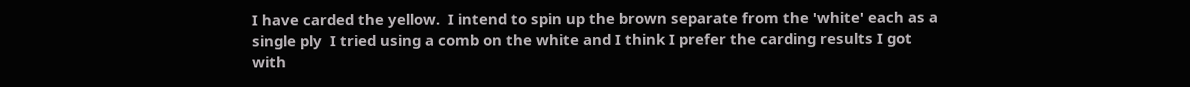I have carded the yellow.  I intend to spin up the brown separate from the 'white' each as a single ply  I tried using a comb on the white and I think I prefer the carding results I got with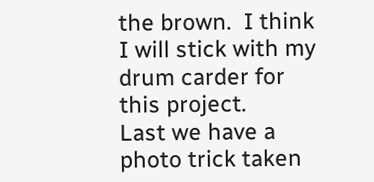the brown.  I think I will stick with my drum carder for this project.
Last we have a photo trick taken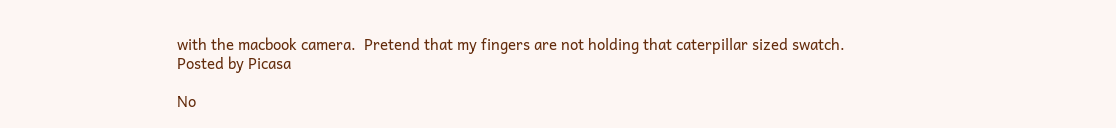with the macbook camera.  Pretend that my fingers are not holding that caterpillar sized swatch.
Posted by Picasa

No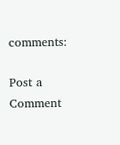comments:

Post a Comment